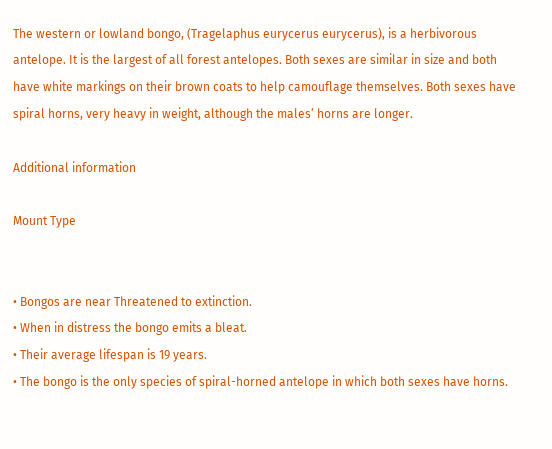The western or lowland bongo, (Tragelaphus eurycerus eurycerus), is a herbivorous antelope. It is the largest of all forest antelopes. Both sexes are similar in size and both have white markings on their brown coats to help camouflage themselves. Both sexes have spiral horns, very heavy in weight, although the males’ horns are longer.

Additional information

Mount Type


• Bongos are near Threatened to extinction.
• When in distress the bongo emits a bleat.
• Their average lifespan is 19 years.
• The bongo is the only species of spiral-horned antelope in which both sexes have horns.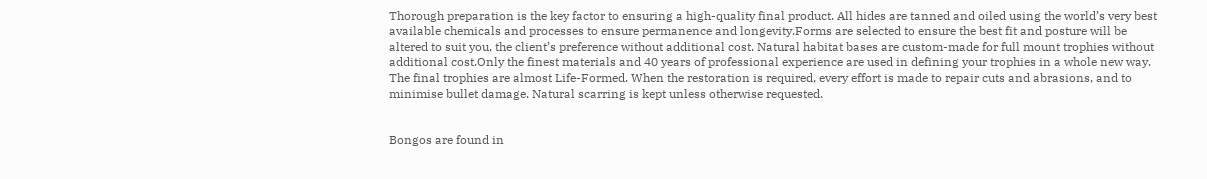Thorough preparation is the key factor to ensuring a high-quality final product. All hides are tanned and oiled using the world’s very best available chemicals and processes to ensure permanence and longevity.Forms are selected to ensure the best fit and posture will be altered to suit you, the client’s preference without additional cost. Natural habitat bases are custom-made for full mount trophies without additional cost.Only the finest materials and 40 years of professional experience are used in defining your trophies in a whole new way. The final trophies are almost Life-Formed. When the restoration is required, every effort is made to repair cuts and abrasions, and to minimise bullet damage. Natural scarring is kept unless otherwise requested.


Bongos are found in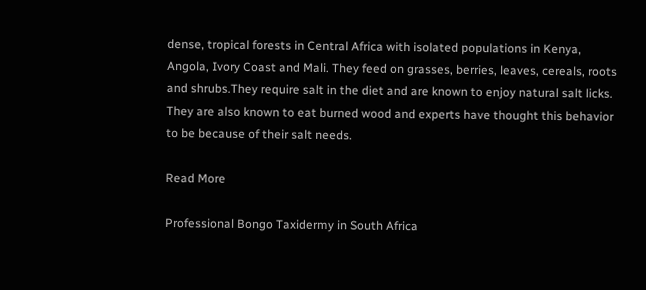dense, tropical forests in Central Africa with isolated populations in Kenya, Angola, Ivory Coast and Mali. They feed on grasses, berries, leaves, cereals, roots and shrubs.They require salt in the diet and are known to enjoy natural salt licks. They are also known to eat burned wood and experts have thought this behavior to be because of their salt needs.

Read More

Professional Bongo Taxidermy in South Africa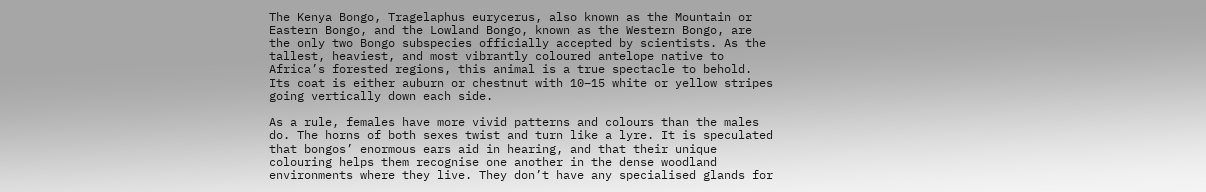The Kenya Bongo, Tragelaphus eurycerus, also known as the Mountain or Eastern Bongo, and the Lowland Bongo, known as the Western Bongo, are the only two Bongo subspecies officially accepted by scientists. As the tallest, heaviest, and most vibrantly coloured antelope native to Africa’s forested regions, this animal is a true spectacle to behold. Its coat is either auburn or chestnut with 10–15 white or yellow stripes going vertically down each side.

As a rule, females have more vivid patterns and colours than the males do. The horns of both sexes twist and turn like a lyre. It is speculated that bongos’ enormous ears aid in hearing, and that their unique colouring helps them recognise one another in the dense woodland environments where they live. They don’t have any specialised glands for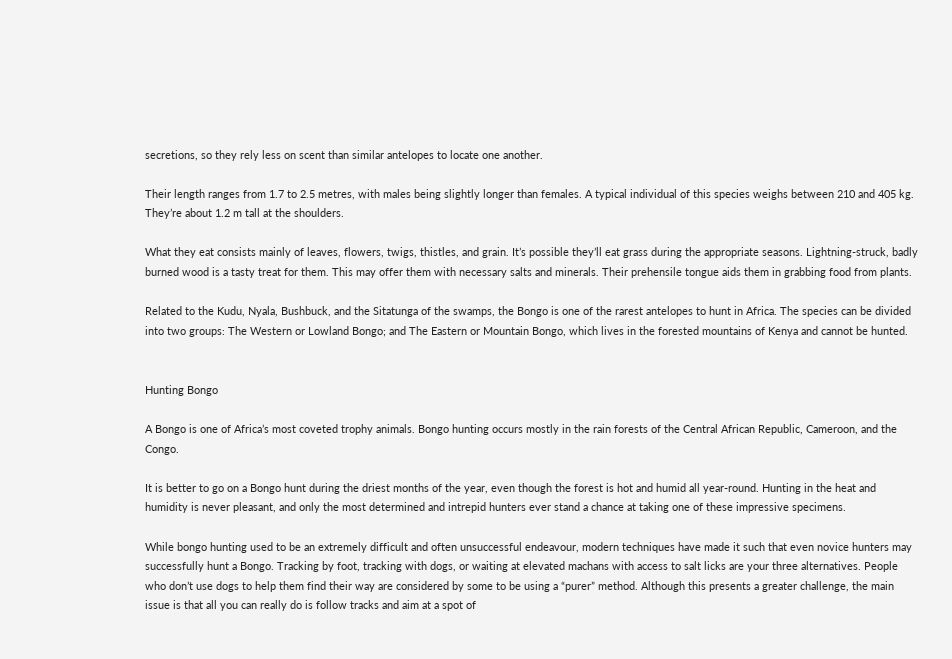secretions, so they rely less on scent than similar antelopes to locate one another.

Their length ranges from 1.7 to 2.5 metres, with males being slightly longer than females. A typical individual of this species weighs between 210 and 405 kg. They’re about 1.2 m tall at the shoulders.

What they eat consists mainly of leaves, flowers, twigs, thistles, and grain. It’s possible they’ll eat grass during the appropriate seasons. Lightning-struck, badly burned wood is a tasty treat for them. This may offer them with necessary salts and minerals. Their prehensile tongue aids them in grabbing food from plants.

Related to the Kudu, Nyala, Bushbuck, and the Sitatunga of the swamps, the Bongo is one of the rarest antelopes to hunt in Africa. The species can be divided into two groups: The Western or Lowland Bongo; and The Eastern or Mountain Bongo, which lives in the forested mountains of Kenya and cannot be hunted.


Hunting Bongo

A Bongo is one of Africa’s most coveted trophy animals. Bongo hunting occurs mostly in the rain forests of the Central African Republic, Cameroon, and the Congo.

It is better to go on a Bongo hunt during the driest months of the year, even though the forest is hot and humid all year-round. Hunting in the heat and humidity is never pleasant, and only the most determined and intrepid hunters ever stand a chance at taking one of these impressive specimens.

While bongo hunting used to be an extremely difficult and often unsuccessful endeavour, modern techniques have made it such that even novice hunters may successfully hunt a Bongo. Tracking by foot, tracking with dogs, or waiting at elevated machans with access to salt licks are your three alternatives. People who don’t use dogs to help them find their way are considered by some to be using a “purer” method. Although this presents a greater challenge, the main issue is that all you can really do is follow tracks and aim at a spot of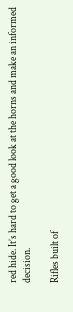red hide. It’s hard to get a good look at the horns and make an informed decision.

Rifles built of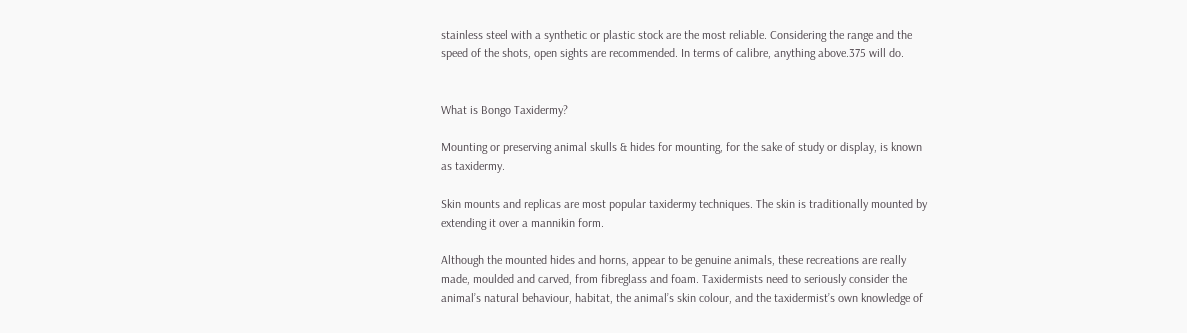stainless steel with a synthetic or plastic stock are the most reliable. Considering the range and the speed of the shots, open sights are recommended. In terms of calibre, anything above.375 will do.


What is Bongo Taxidermy?

Mounting or preserving animal skulls & hides for mounting, for the sake of study or display, is known as taxidermy.

Skin mounts and replicas are most popular taxidermy techniques. The skin is traditionally mounted by extending it over a mannikin form.

Although the mounted hides and horns, appear to be genuine animals, these recreations are really made, moulded and carved, from fibreglass and foam. Taxidermists need to seriously consider the animal’s natural behaviour, habitat, the animal’s skin colour, and the taxidermist’s own knowledge of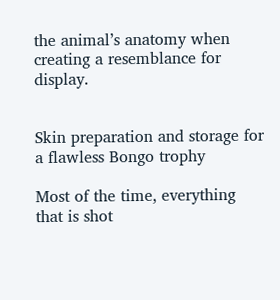the animal’s anatomy when creating a resemblance for display.


Skin preparation and storage for a flawless Bongo trophy

Most of the time, everything that is shot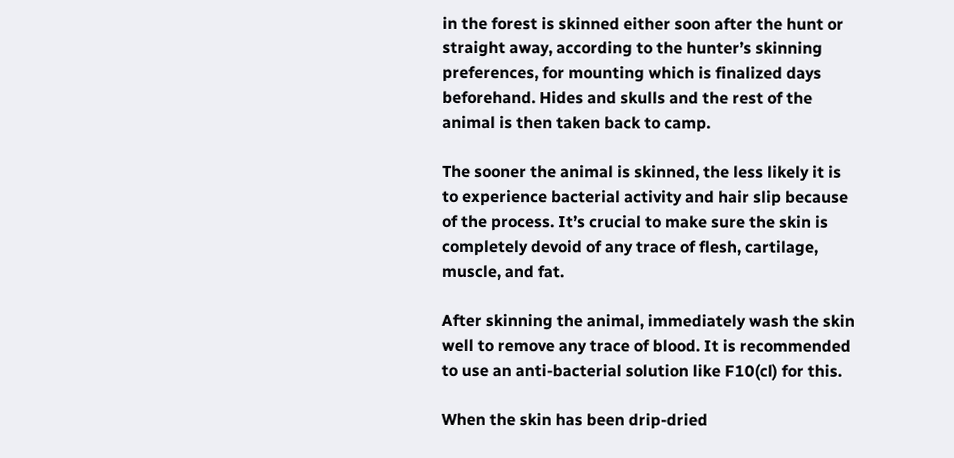in the forest is skinned either soon after the hunt or straight away, according to the hunter’s skinning preferences, for mounting which is finalized days beforehand. Hides and skulls and the rest of the animal is then taken back to camp.

The sooner the animal is skinned, the less likely it is to experience bacterial activity and hair slip because of the process. It’s crucial to make sure the skin is completely devoid of any trace of flesh, cartilage, muscle, and fat.

After skinning the animal, immediately wash the skin well to remove any trace of blood. It is recommended to use an anti-bacterial solution like F10(cl) for this.

When the skin has been drip-dried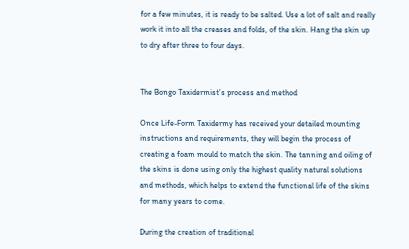for a few minutes, it is ready to be salted. Use a lot of salt and really work it into all the creases and folds, of the skin. Hang the skin up to dry after three to four days.


The Bongo Taxidermist’s process and method

Once Life-Form Taxidermy has received your detailed mounting instructions and requirements, they will begin the process of creating a foam mould to match the skin. The tanning and oiling of the skins is done using only the highest quality natural solutions and methods, which helps to extend the functional life of the skins for many years to come.

During the creation of traditional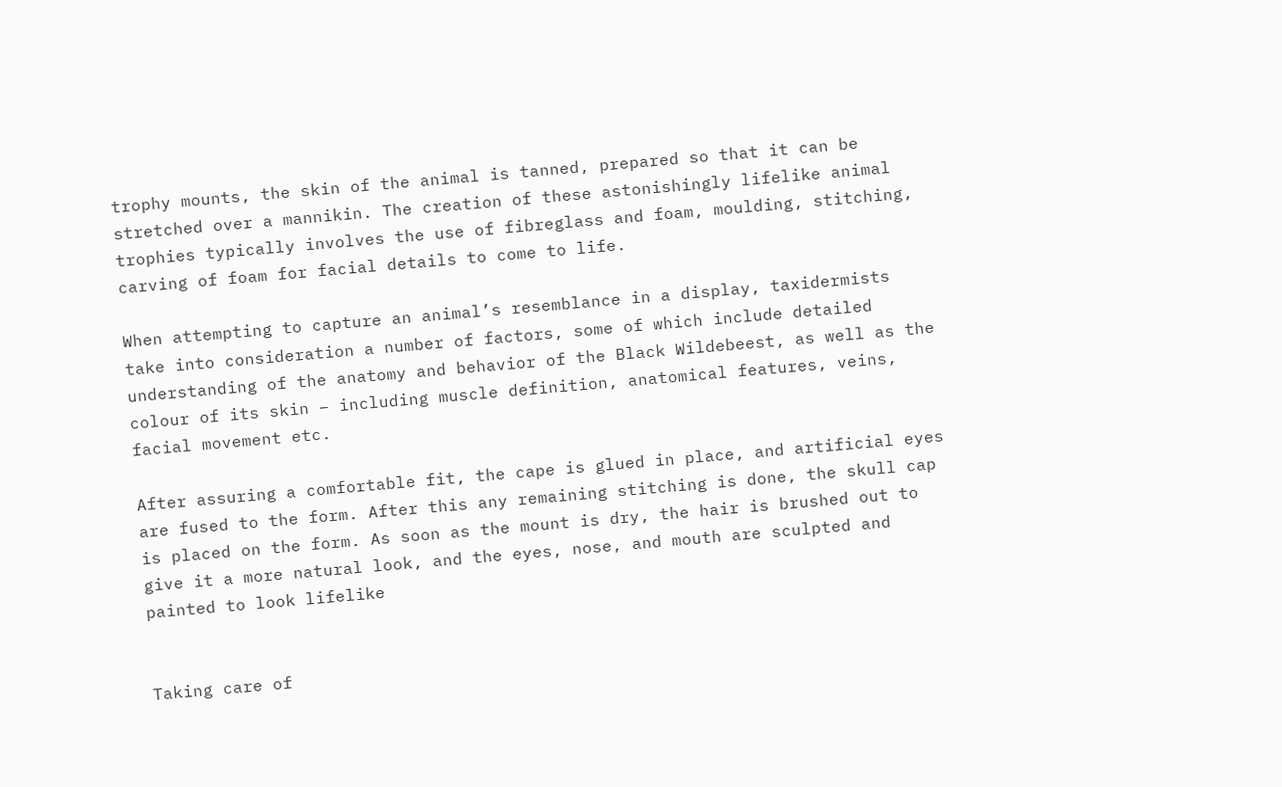trophy mounts, the skin of the animal is tanned, prepared so that it can be stretched over a mannikin. The creation of these astonishingly lifelike animal trophies typically involves the use of fibreglass and foam, moulding, stitching, carving of foam for facial details to come to life.

When attempting to capture an animal’s resemblance in a display, taxidermists take into consideration a number of factors, some of which include detailed understanding of the anatomy and behavior of the Black Wildebeest, as well as the colour of its skin – including muscle definition, anatomical features, veins, facial movement etc.

After assuring a comfortable fit, the cape is glued in place, and artificial eyes are fused to the form. After this any remaining stitching is done, the skull cap is placed on the form. As soon as the mount is dry, the hair is brushed out to give it a more natural look, and the eyes, nose, and mouth are sculpted and painted to look lifelike


Taking care of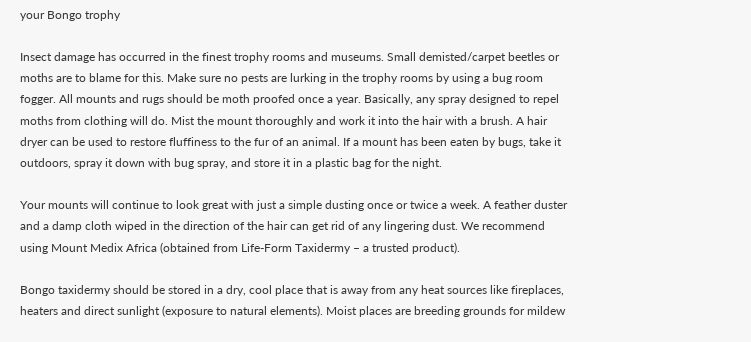your Bongo trophy

Insect damage has occurred in the finest trophy rooms and museums. Small demisted/carpet beetles or moths are to blame for this. Make sure no pests are lurking in the trophy rooms by using a bug room fogger. All mounts and rugs should be moth proofed once a year. Basically, any spray designed to repel moths from clothing will do. Mist the mount thoroughly and work it into the hair with a brush. A hair dryer can be used to restore fluffiness to the fur of an animal. If a mount has been eaten by bugs, take it outdoors, spray it down with bug spray, and store it in a plastic bag for the night.

Your mounts will continue to look great with just a simple dusting once or twice a week. A feather duster and a damp cloth wiped in the direction of the hair can get rid of any lingering dust. We recommend using Mount Medix Africa (obtained from Life-Form Taxidermy – a trusted product).

Bongo taxidermy should be stored in a dry, cool place that is away from any heat sources like fireplaces, heaters and direct sunlight (exposure to natural elements). Moist places are breeding grounds for mildew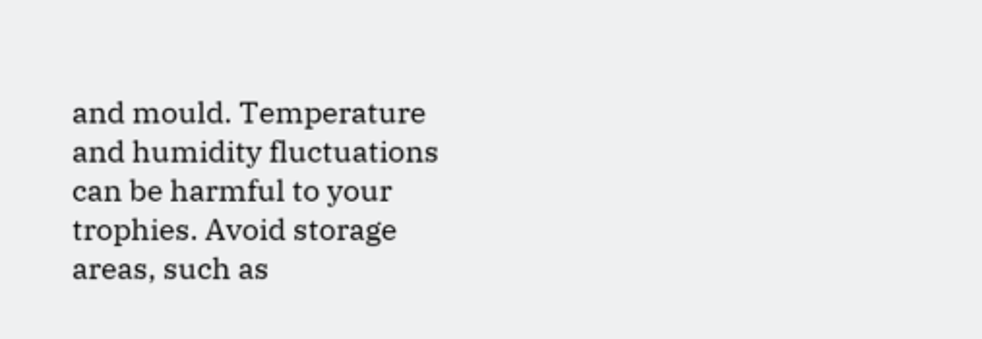and mould. Temperature and humidity fluctuations can be harmful to your trophies. Avoid storage areas, such as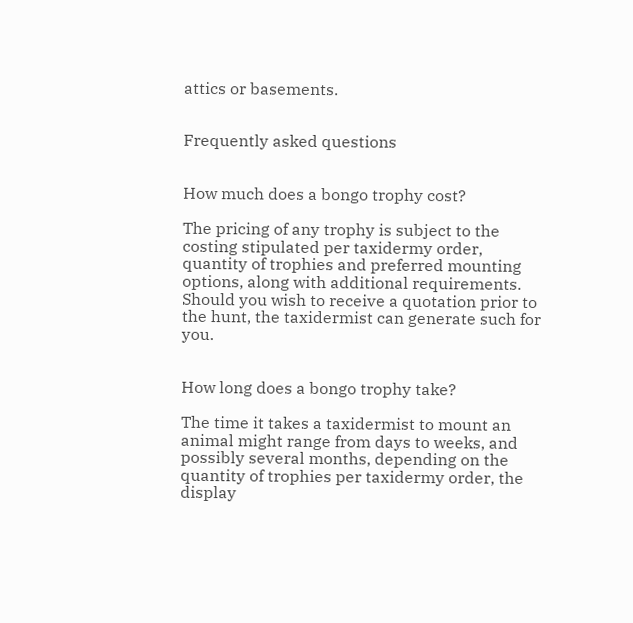attics or basements.


Frequently asked questions


How much does a bongo trophy cost?

The pricing of any trophy is subject to the costing stipulated per taxidermy order, quantity of trophies and preferred mounting options, along with additional requirements. Should you wish to receive a quotation prior to the hunt, the taxidermist can generate such for you.


How long does a bongo trophy take?

The time it takes a taxidermist to mount an animal might range from days to weeks, and possibly several months, depending on the quantity of trophies per taxidermy order, the display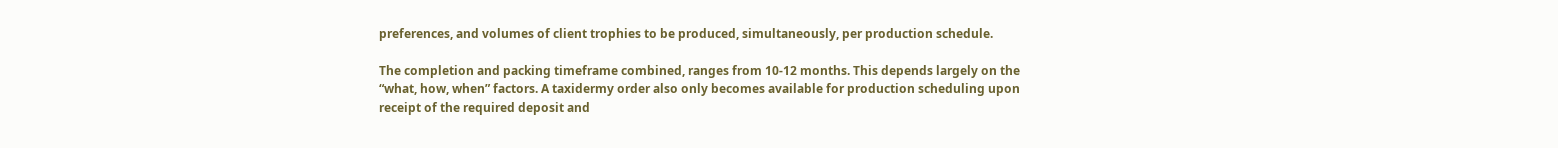preferences, and volumes of client trophies to be produced, simultaneously, per production schedule.

The completion and packing timeframe combined, ranges from 10-12 months. This depends largely on the “what, how, when” factors. A taxidermy order also only becomes available for production scheduling upon receipt of the required deposit and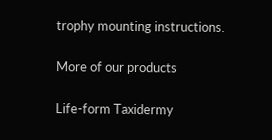trophy mounting instructions.

More of our products

Life-form Taxidermy